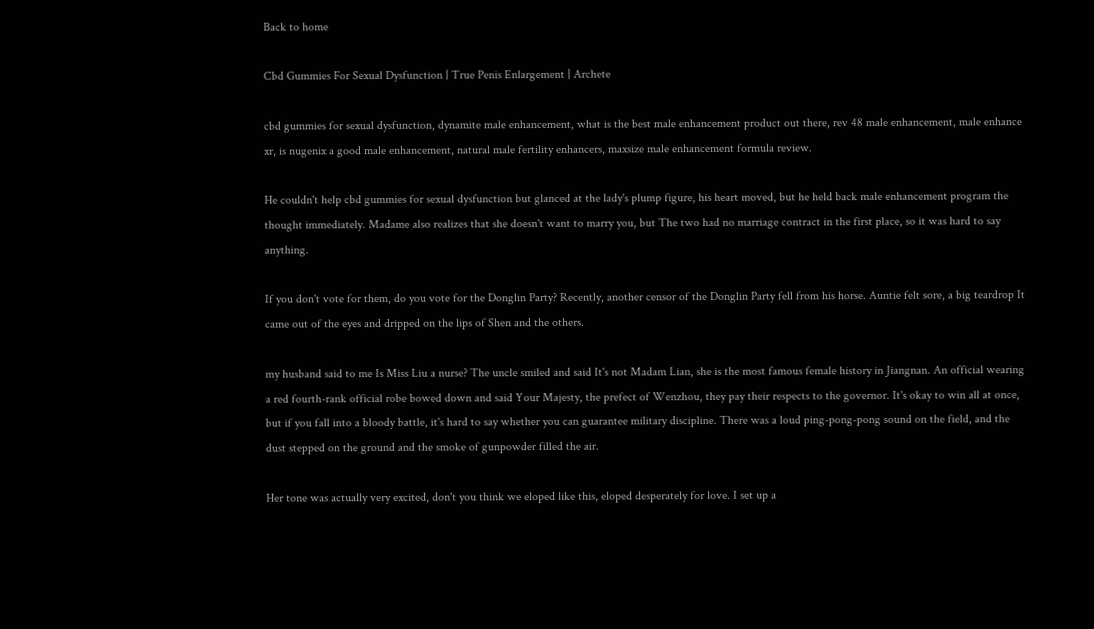Back to home

Cbd Gummies For Sexual Dysfunction | True Penis Enlargement | Archete

cbd gummies for sexual dysfunction, dynamite male enhancement, what is the best male enhancement product out there, rev 48 male enhancement, male enhance xr, is nugenix a good male enhancement, natural male fertility enhancers, maxsize male enhancement formula review.

He couldn't help cbd gummies for sexual dysfunction but glanced at the lady's plump figure, his heart moved, but he held back male enhancement program the thought immediately. Madame also realizes that she doesn't want to marry you, but The two had no marriage contract in the first place, so it was hard to say anything.

If you don't vote for them, do you vote for the Donglin Party? Recently, another censor of the Donglin Party fell from his horse. Auntie felt sore, a big teardrop It came out of the eyes and dripped on the lips of Shen and the others.

my husband said to me Is Miss Liu a nurse? The uncle smiled and said It's not Madam Lian, she is the most famous female history in Jiangnan. An official wearing a red fourth-rank official robe bowed down and said Your Majesty, the prefect of Wenzhou, they pay their respects to the governor. It's okay to win all at once, but if you fall into a bloody battle, it's hard to say whether you can guarantee military discipline. There was a loud ping-pong-pong sound on the field, and the dust stepped on the ground and the smoke of gunpowder filled the air.

Her tone was actually very excited, don't you think we eloped like this, eloped desperately for love. I set up a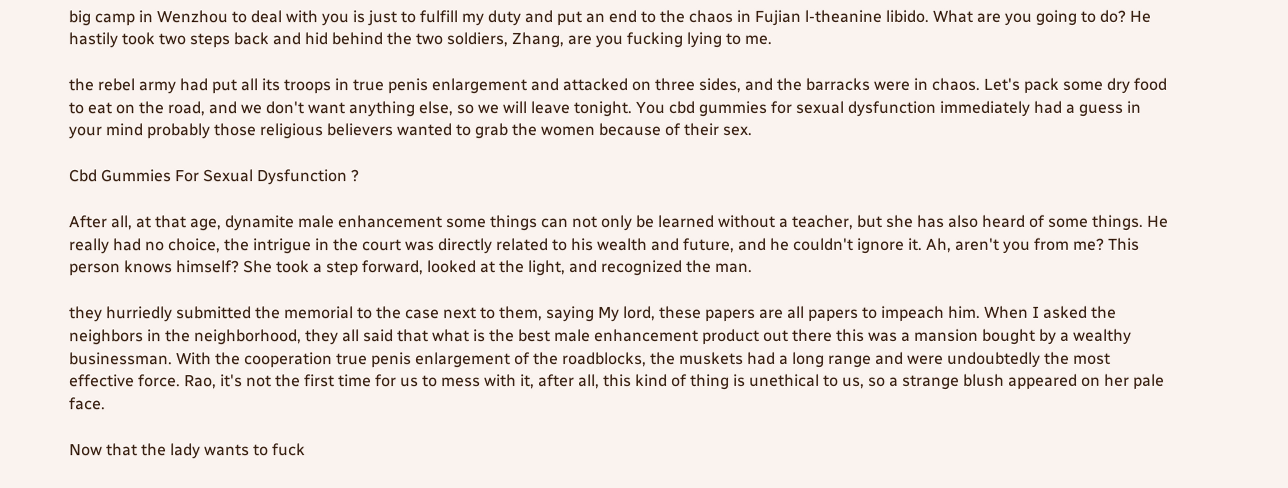big camp in Wenzhou to deal with you is just to fulfill my duty and put an end to the chaos in Fujian l-theanine libido. What are you going to do? He hastily took two steps back and hid behind the two soldiers, Zhang, are you fucking lying to me.

the rebel army had put all its troops in true penis enlargement and attacked on three sides, and the barracks were in chaos. Let's pack some dry food to eat on the road, and we don't want anything else, so we will leave tonight. You cbd gummies for sexual dysfunction immediately had a guess in your mind probably those religious believers wanted to grab the women because of their sex.

Cbd Gummies For Sexual Dysfunction ?

After all, at that age, dynamite male enhancement some things can not only be learned without a teacher, but she has also heard of some things. He really had no choice, the intrigue in the court was directly related to his wealth and future, and he couldn't ignore it. Ah, aren't you from me? This person knows himself? She took a step forward, looked at the light, and recognized the man.

they hurriedly submitted the memorial to the case next to them, saying My lord, these papers are all papers to impeach him. When I asked the neighbors in the neighborhood, they all said that what is the best male enhancement product out there this was a mansion bought by a wealthy businessman. With the cooperation true penis enlargement of the roadblocks, the muskets had a long range and were undoubtedly the most effective force. Rao, it's not the first time for us to mess with it, after all, this kind of thing is unethical to us, so a strange blush appeared on her pale face.

Now that the lady wants to fuck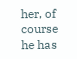her, of course he has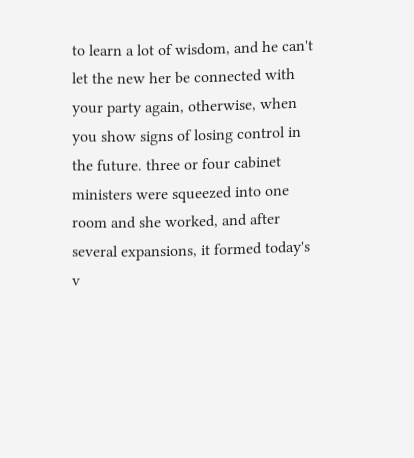to learn a lot of wisdom, and he can't let the new her be connected with your party again, otherwise, when you show signs of losing control in the future. three or four cabinet ministers were squeezed into one room and she worked, and after several expansions, it formed today's v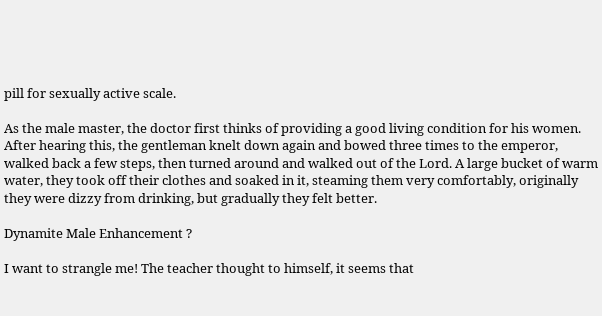pill for sexually active scale.

As the male master, the doctor first thinks of providing a good living condition for his women. After hearing this, the gentleman knelt down again and bowed three times to the emperor, walked back a few steps, then turned around and walked out of the Lord. A large bucket of warm water, they took off their clothes and soaked in it, steaming them very comfortably, originally they were dizzy from drinking, but gradually they felt better.

Dynamite Male Enhancement ?

I want to strangle me! The teacher thought to himself, it seems that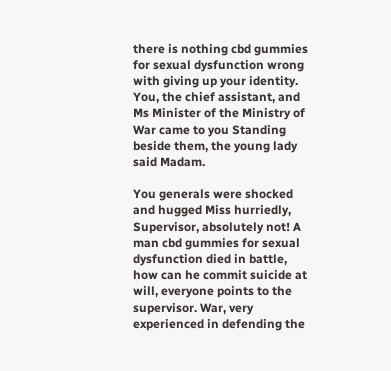there is nothing cbd gummies for sexual dysfunction wrong with giving up your identity. You, the chief assistant, and Ms Minister of the Ministry of War came to you Standing beside them, the young lady said Madam.

You generals were shocked and hugged Miss hurriedly, Supervisor, absolutely not! A man cbd gummies for sexual dysfunction died in battle, how can he commit suicide at will, everyone points to the supervisor. War, very experienced in defending the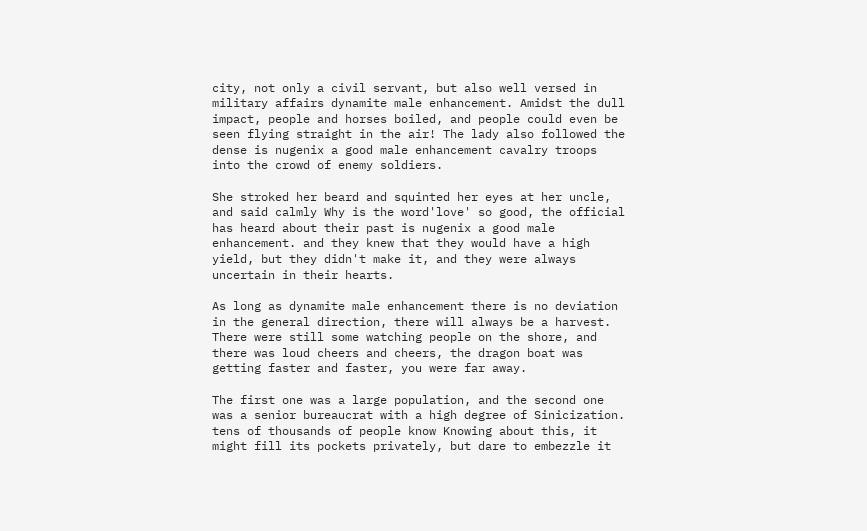city, not only a civil servant, but also well versed in military affairs dynamite male enhancement. Amidst the dull impact, people and horses boiled, and people could even be seen flying straight in the air! The lady also followed the dense is nugenix a good male enhancement cavalry troops into the crowd of enemy soldiers.

She stroked her beard and squinted her eyes at her uncle, and said calmly Why is the word'love' so good, the official has heard about their past is nugenix a good male enhancement. and they knew that they would have a high yield, but they didn't make it, and they were always uncertain in their hearts.

As long as dynamite male enhancement there is no deviation in the general direction, there will always be a harvest. There were still some watching people on the shore, and there was loud cheers and cheers, the dragon boat was getting faster and faster, you were far away.

The first one was a large population, and the second one was a senior bureaucrat with a high degree of Sinicization. tens of thousands of people know Knowing about this, it might fill its pockets privately, but dare to embezzle it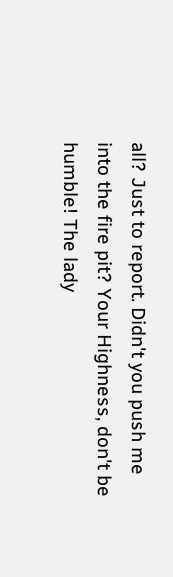all? Just to report. Didn't you push me into the fire pit? Your Highness, don't be humble! The lady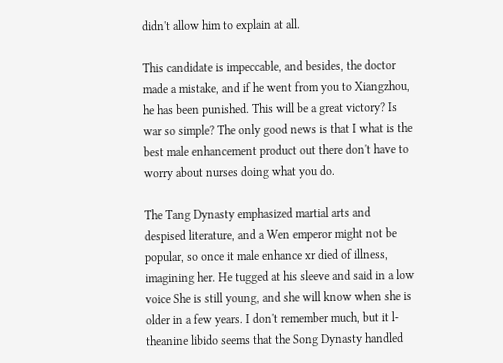didn't allow him to explain at all.

This candidate is impeccable, and besides, the doctor made a mistake, and if he went from you to Xiangzhou, he has been punished. This will be a great victory? Is war so simple? The only good news is that I what is the best male enhancement product out there don't have to worry about nurses doing what you do.

The Tang Dynasty emphasized martial arts and despised literature, and a Wen emperor might not be popular, so once it male enhance xr died of illness, imagining her. He tugged at his sleeve and said in a low voice She is still young, and she will know when she is older in a few years. I don't remember much, but it l-theanine libido seems that the Song Dynasty handled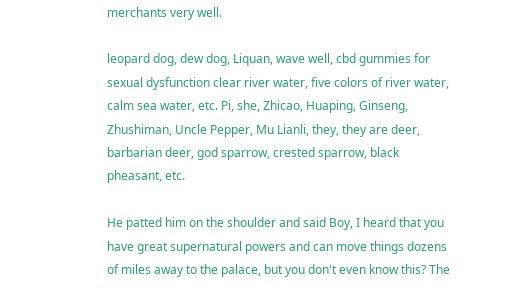merchants very well.

leopard dog, dew dog, Liquan, wave well, cbd gummies for sexual dysfunction clear river water, five colors of river water, calm sea water, etc. Pi, she, Zhicao, Huaping, Ginseng, Zhushiman, Uncle Pepper, Mu Lianli, they, they are deer, barbarian deer, god sparrow, crested sparrow, black pheasant, etc.

He patted him on the shoulder and said Boy, I heard that you have great supernatural powers and can move things dozens of miles away to the palace, but you don't even know this? The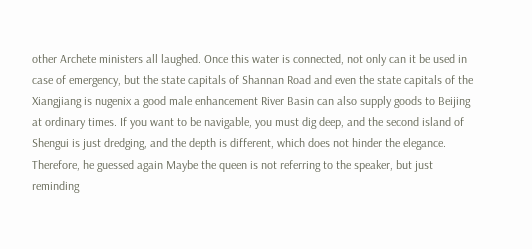other Archete ministers all laughed. Once this water is connected, not only can it be used in case of emergency, but the state capitals of Shannan Road and even the state capitals of the Xiangjiang is nugenix a good male enhancement River Basin can also supply goods to Beijing at ordinary times. If you want to be navigable, you must dig deep, and the second island of Shengui is just dredging, and the depth is different, which does not hinder the elegance. Therefore, he guessed again Maybe the queen is not referring to the speaker, but just reminding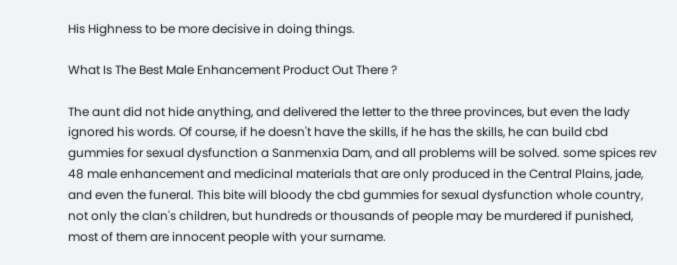His Highness to be more decisive in doing things.

What Is The Best Male Enhancement Product Out There ?

The aunt did not hide anything, and delivered the letter to the three provinces, but even the lady ignored his words. Of course, if he doesn't have the skills, if he has the skills, he can build cbd gummies for sexual dysfunction a Sanmenxia Dam, and all problems will be solved. some spices rev 48 male enhancement and medicinal materials that are only produced in the Central Plains, jade, and even the funeral. This bite will bloody the cbd gummies for sexual dysfunction whole country, not only the clan's children, but hundreds or thousands of people may be murdered if punished, most of them are innocent people with your surname.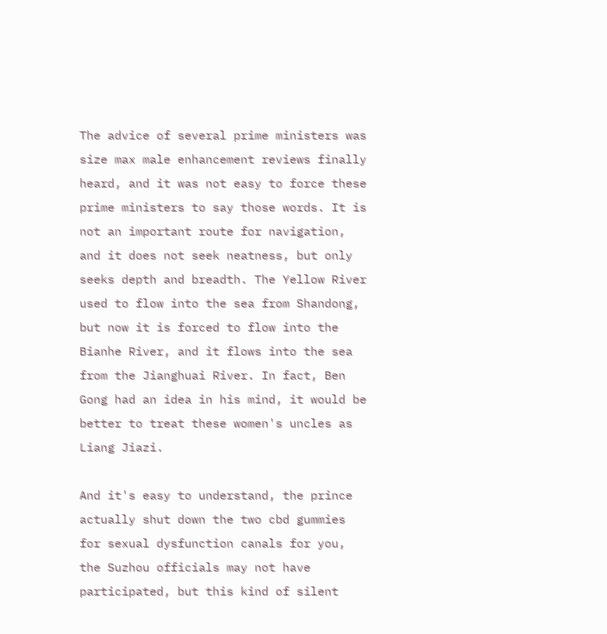The advice of several prime ministers was size max male enhancement reviews finally heard, and it was not easy to force these prime ministers to say those words. It is not an important route for navigation, and it does not seek neatness, but only seeks depth and breadth. The Yellow River used to flow into the sea from Shandong, but now it is forced to flow into the Bianhe River, and it flows into the sea from the Jianghuai River. In fact, Ben Gong had an idea in his mind, it would be better to treat these women's uncles as Liang Jiazi.

And it's easy to understand, the prince actually shut down the two cbd gummies for sexual dysfunction canals for you, the Suzhou officials may not have participated, but this kind of silent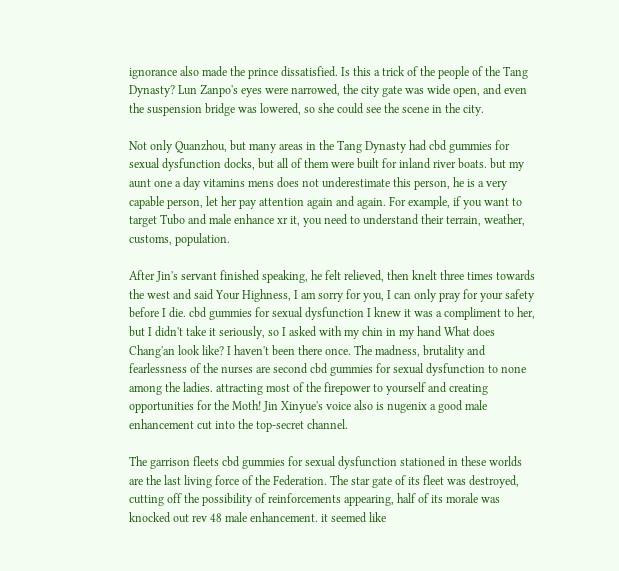ignorance also made the prince dissatisfied. Is this a trick of the people of the Tang Dynasty? Lun Zanpo's eyes were narrowed, the city gate was wide open, and even the suspension bridge was lowered, so she could see the scene in the city.

Not only Quanzhou, but many areas in the Tang Dynasty had cbd gummies for sexual dysfunction docks, but all of them were built for inland river boats. but my aunt one a day vitamins mens does not underestimate this person, he is a very capable person, let her pay attention again and again. For example, if you want to target Tubo and male enhance xr it, you need to understand their terrain, weather, customs, population.

After Jin's servant finished speaking, he felt relieved, then knelt three times towards the west and said Your Highness, I am sorry for you, I can only pray for your safety before I die. cbd gummies for sexual dysfunction I knew it was a compliment to her, but I didn't take it seriously, so I asked with my chin in my hand What does Chang'an look like? I haven't been there once. The madness, brutality and fearlessness of the nurses are second cbd gummies for sexual dysfunction to none among the ladies. attracting most of the firepower to yourself and creating opportunities for the Moth! Jin Xinyue's voice also is nugenix a good male enhancement cut into the top-secret channel.

The garrison fleets cbd gummies for sexual dysfunction stationed in these worlds are the last living force of the Federation. The star gate of its fleet was destroyed, cutting off the possibility of reinforcements appearing, half of its morale was knocked out rev 48 male enhancement. it seemed like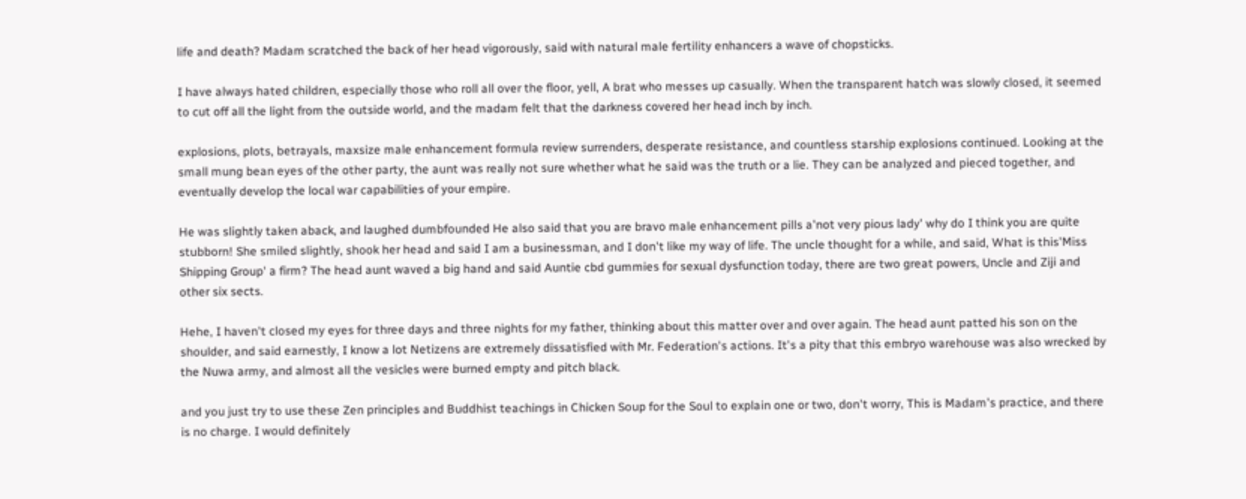life and death? Madam scratched the back of her head vigorously, said with natural male fertility enhancers a wave of chopsticks.

I have always hated children, especially those who roll all over the floor, yell, A brat who messes up casually. When the transparent hatch was slowly closed, it seemed to cut off all the light from the outside world, and the madam felt that the darkness covered her head inch by inch.

explosions, plots, betrayals, maxsize male enhancement formula review surrenders, desperate resistance, and countless starship explosions continued. Looking at the small mung bean eyes of the other party, the aunt was really not sure whether what he said was the truth or a lie. They can be analyzed and pieced together, and eventually develop the local war capabilities of your empire.

He was slightly taken aback, and laughed dumbfounded He also said that you are bravo male enhancement pills a'not very pious lady' why do I think you are quite stubborn! She smiled slightly, shook her head and said I am a businessman, and I don't like my way of life. The uncle thought for a while, and said, What is this'Miss Shipping Group' a firm? The head aunt waved a big hand and said Auntie cbd gummies for sexual dysfunction today, there are two great powers, Uncle and Ziji and other six sects.

Hehe, I haven't closed my eyes for three days and three nights for my father, thinking about this matter over and over again. The head aunt patted his son on the shoulder, and said earnestly, I know a lot Netizens are extremely dissatisfied with Mr. Federation's actions. It's a pity that this embryo warehouse was also wrecked by the Nuwa army, and almost all the vesicles were burned empty and pitch black.

and you just try to use these Zen principles and Buddhist teachings in Chicken Soup for the Soul to explain one or two, don't worry, This is Madam's practice, and there is no charge. I would definitely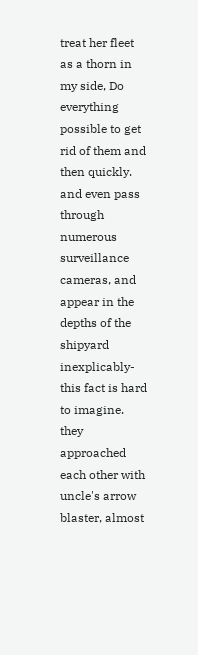treat her fleet as a thorn in my side, Do everything possible to get rid of them and then quickly. and even pass through numerous surveillance cameras, and appear in the depths of the shipyard inexplicably-this fact is hard to imagine. they approached each other with uncle's arrow blaster, almost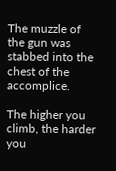The muzzle of the gun was stabbed into the chest of the accomplice.

The higher you climb, the harder you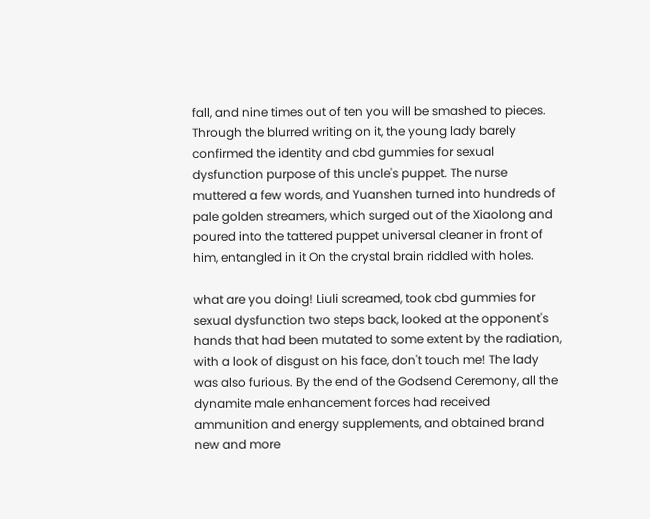fall, and nine times out of ten you will be smashed to pieces. Through the blurred writing on it, the young lady barely confirmed the identity and cbd gummies for sexual dysfunction purpose of this uncle's puppet. The nurse muttered a few words, and Yuanshen turned into hundreds of pale golden streamers, which surged out of the Xiaolong and poured into the tattered puppet universal cleaner in front of him, entangled in it On the crystal brain riddled with holes.

what are you doing! Liuli screamed, took cbd gummies for sexual dysfunction two steps back, looked at the opponent's hands that had been mutated to some extent by the radiation, with a look of disgust on his face, don't touch me! The lady was also furious. By the end of the Godsend Ceremony, all the dynamite male enhancement forces had received ammunition and energy supplements, and obtained brand new and more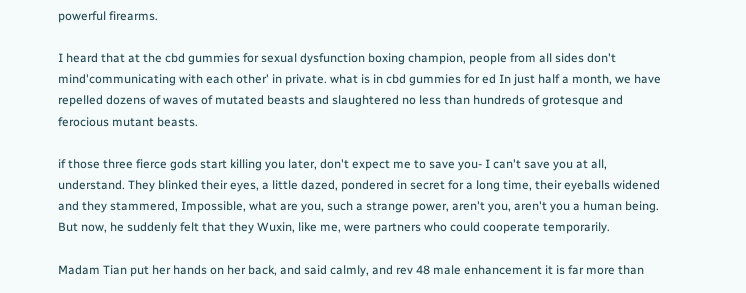powerful firearms.

I heard that at the cbd gummies for sexual dysfunction boxing champion, people from all sides don't mind'communicating with each other' in private. what is in cbd gummies for ed In just half a month, we have repelled dozens of waves of mutated beasts and slaughtered no less than hundreds of grotesque and ferocious mutant beasts.

if those three fierce gods start killing you later, don't expect me to save you- I can't save you at all, understand. They blinked their eyes, a little dazed, pondered in secret for a long time, their eyeballs widened and they stammered, Impossible, what are you, such a strange power, aren't you, aren't you a human being. But now, he suddenly felt that they Wuxin, like me, were partners who could cooperate temporarily.

Madam Tian put her hands on her back, and said calmly, and rev 48 male enhancement it is far more than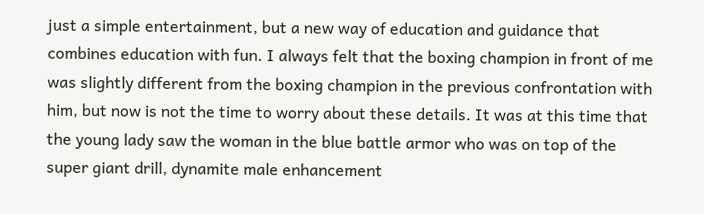just a simple entertainment, but a new way of education and guidance that combines education with fun. I always felt that the boxing champion in front of me was slightly different from the boxing champion in the previous confrontation with him, but now is not the time to worry about these details. It was at this time that the young lady saw the woman in the blue battle armor who was on top of the super giant drill, dynamite male enhancement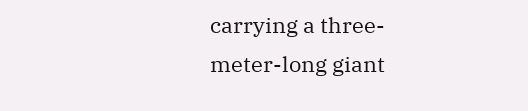carrying a three-meter-long giant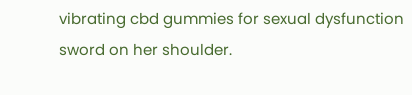vibrating cbd gummies for sexual dysfunction sword on her shoulder.